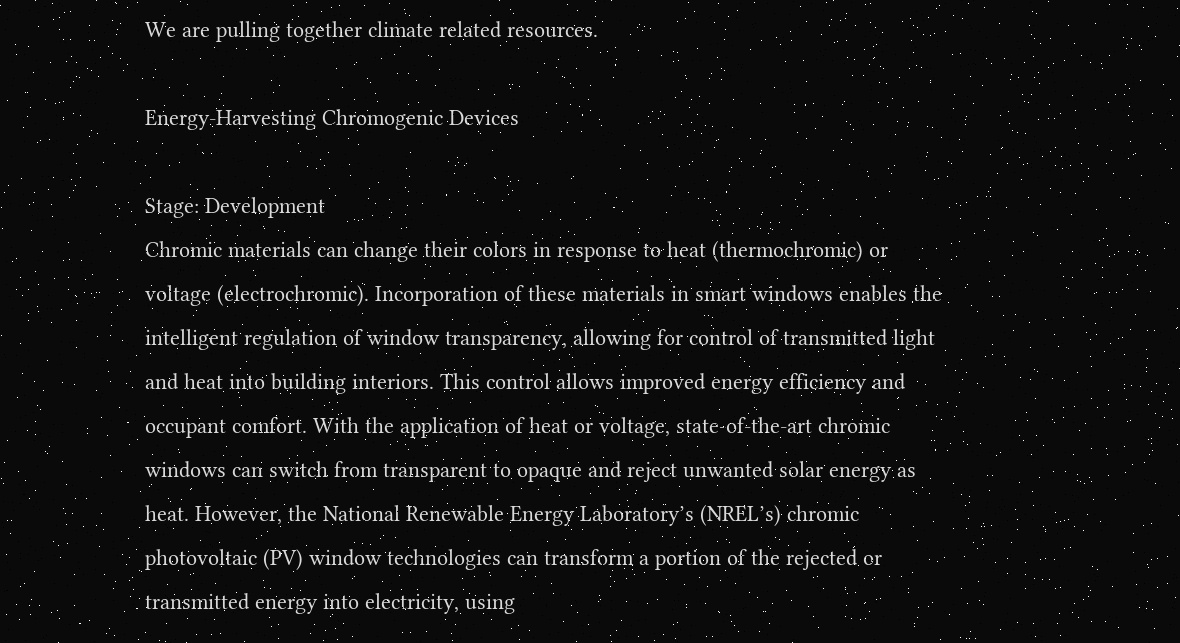We are pulling together climate related resources.

Energy-Harvesting Chromogenic Devices

Stage: Development
Chromic materials can change their colors in response to heat (thermochromic) or voltage (electrochromic). Incorporation of these materials in smart windows enables the intelligent regulation of window transparency, allowing for control of transmitted light and heat into building interiors. This control allows improved energy efficiency and occupant comfort. With the application of heat or voltage, state-of-the-art chromic windows can switch from transparent to opaque and reject unwanted solar energy as heat. However, the National Renewable Energy Laboratory’s (NREL’s) chromic photovoltaic (PV) window technologies can transform a portion of the rejected or transmitted energy into electricity, using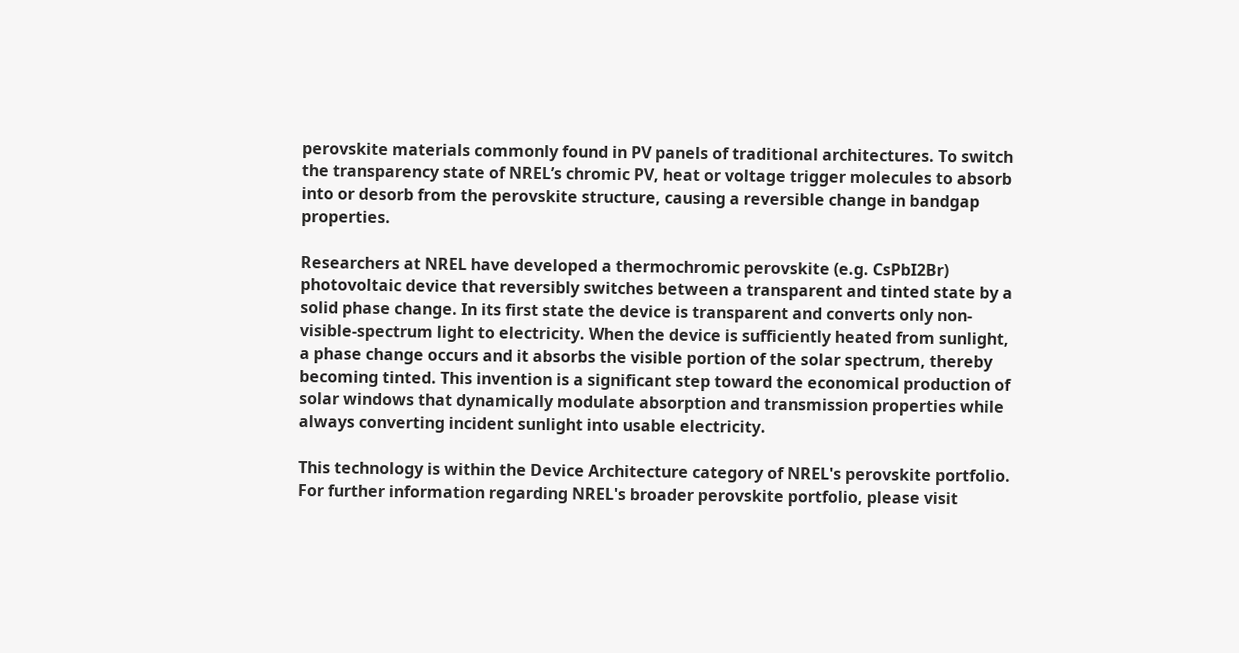perovskite materials commonly found in PV panels of traditional architectures. To switch the transparency state of NREL’s chromic PV, heat or voltage trigger molecules to absorb into or desorb from the perovskite structure, causing a reversible change in bandgap properties.

Researchers at NREL have developed a thermochromic perovskite (e.g. CsPbI2Br) photovoltaic device that reversibly switches between a transparent and tinted state by a solid phase change. In its first state the device is transparent and converts only non-visible-spectrum light to electricity. When the device is sufficiently heated from sunlight, a phase change occurs and it absorbs the visible portion of the solar spectrum, thereby becoming tinted. This invention is a significant step toward the economical production of solar windows that dynamically modulate absorption and transmission properties while always converting incident sunlight into usable electricity.

This technology is within the Device Architecture category of NREL's perovskite portfolio. For further information regarding NREL's broader perovskite portfolio, please visit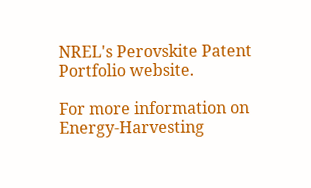NREL's Perovskite Patent Portfolio website.

For more information on Energy-Harvesting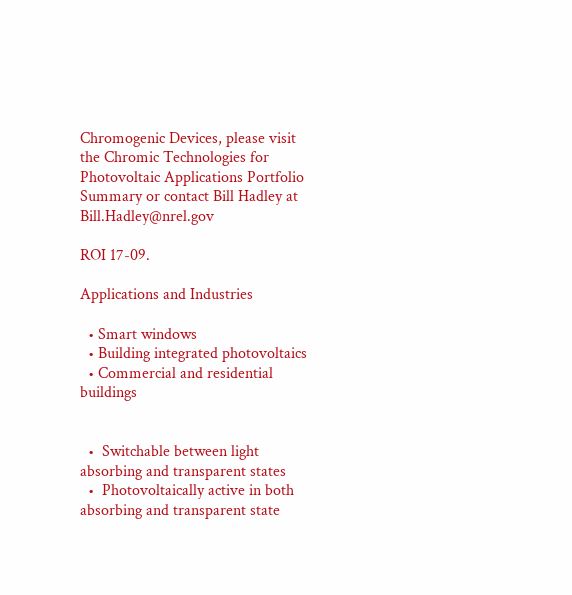Chromogenic Devices, please visit the Chromic Technologies for Photovoltaic Applications Portfolio Summary or contact Bill Hadley at Bill.Hadley@nrel.gov

ROI 17-09.

Applications and Industries

  • Smart windows
  • Building integrated photovoltaics
  • Commercial and residential buildings


  •  Switchable between light absorbing and transparent states
  •  Photovoltaically active in both absorbing and transparent state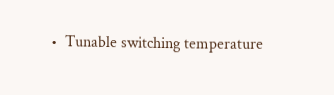•  Tunable switching temperature